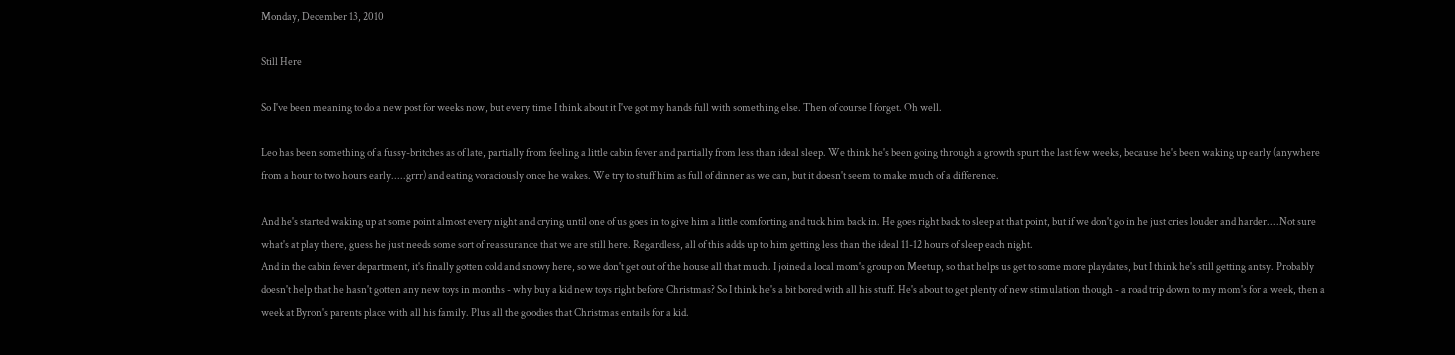Monday, December 13, 2010

Still Here

So I've been meaning to do a new post for weeks now, but every time I think about it I've got my hands full with something else. Then of course I forget. Oh well.

Leo has been something of a fussy-britches as of late, partially from feeling a little cabin fever and partially from less than ideal sleep. We think he's been going through a growth spurt the last few weeks, because he's been waking up early (anywhere from a hour to two hours early.....grrr) and eating voraciously once he wakes. We try to stuff him as full of dinner as we can, but it doesn't seem to make much of a difference.

And he's started waking up at some point almost every night and crying until one of us goes in to give him a little comforting and tuck him back in. He goes right back to sleep at that point, but if we don't go in he just cries louder and harder....Not sure what's at play there, guess he just needs some sort of reassurance that we are still here. Regardless, all of this adds up to him getting less than the ideal 11-12 hours of sleep each night.
And in the cabin fever department, it's finally gotten cold and snowy here, so we don't get out of the house all that much. I joined a local mom's group on Meetup, so that helps us get to some more playdates, but I think he's still getting antsy. Probably doesn't help that he hasn't gotten any new toys in months - why buy a kid new toys right before Christmas? So I think he's a bit bored with all his stuff. He's about to get plenty of new stimulation though - a road trip down to my mom's for a week, then a week at Byron's parents place with all his family. Plus all the goodies that Christmas entails for a kid.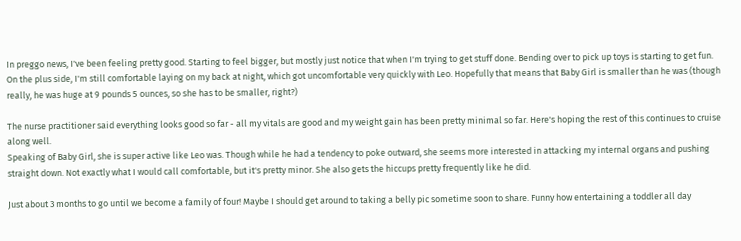In preggo news, I've been feeling pretty good. Starting to feel bigger, but mostly just notice that when I'm trying to get stuff done. Bending over to pick up toys is starting to get fun. On the plus side, I'm still comfortable laying on my back at night, which got uncomfortable very quickly with Leo. Hopefully that means that Baby Girl is smaller than he was (though really, he was huge at 9 pounds 5 ounces, so she has to be smaller, right?)

The nurse practitioner said everything looks good so far - all my vitals are good and my weight gain has been pretty minimal so far. Here's hoping the rest of this continues to cruise along well.
Speaking of Baby Girl, she is super active like Leo was. Though while he had a tendency to poke outward, she seems more interested in attacking my internal organs and pushing straight down. Not exactly what I would call comfortable, but it's pretty minor. She also gets the hiccups pretty frequently like he did.

Just about 3 months to go until we become a family of four! Maybe I should get around to taking a belly pic sometime soon to share. Funny how entertaining a toddler all day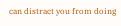can distract you from doing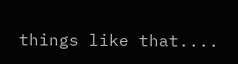things like that....